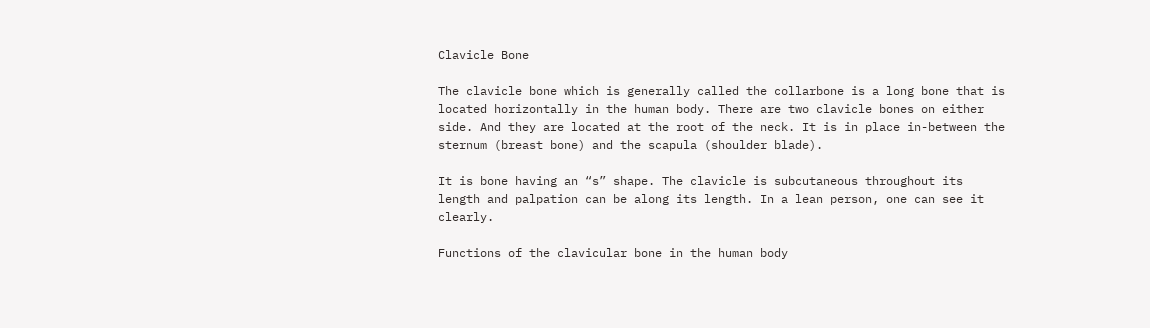Clavicle Bone

The clavicle bone which is generally called the collarbone is a long bone that is located horizontally in the human body. There are two clavicle bones on either side. And they are located at the root of the neck. It is in place in-between the sternum (breast bone) and the scapula (shoulder blade).

It is bone having an “s” shape. The clavicle is subcutaneous throughout its length and palpation can be along its length. In a lean person, one can see it clearly.

Functions of the clavicular bone in the human body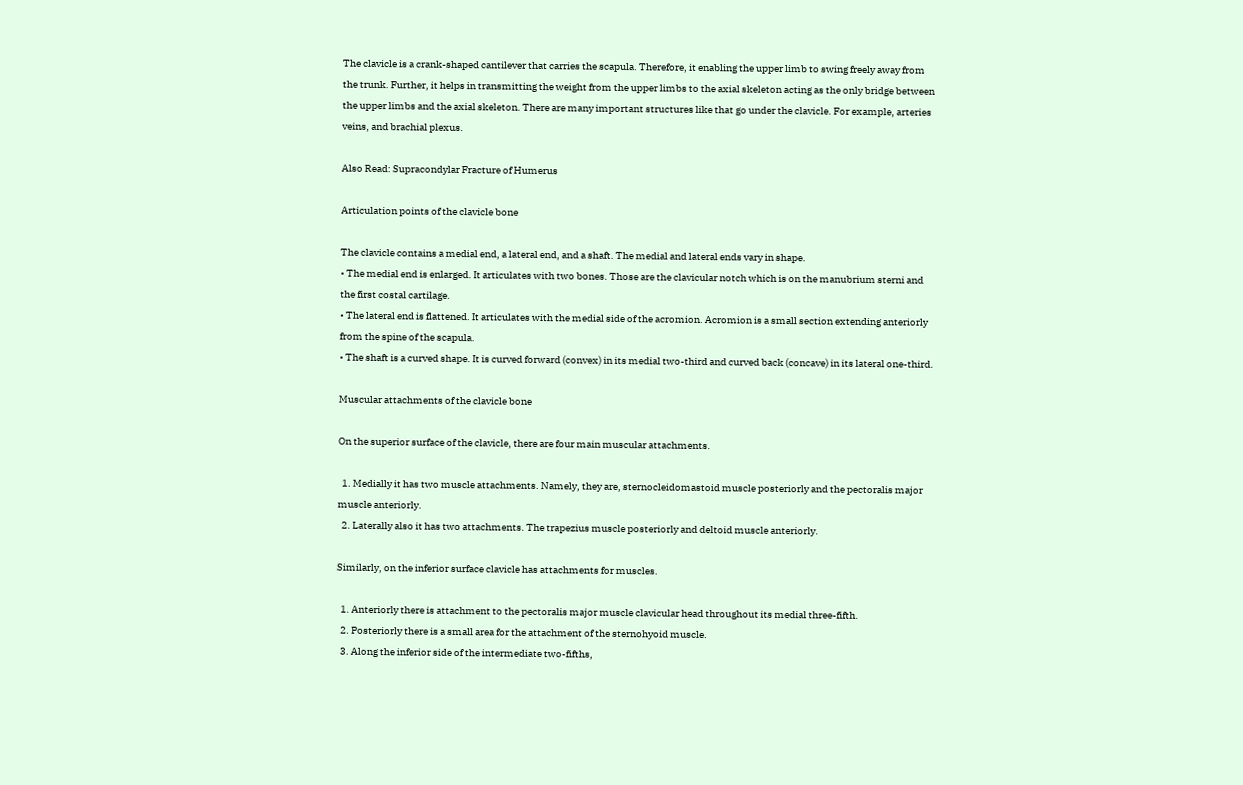The clavicle is a crank-shaped cantilever that carries the scapula. Therefore, it enabling the upper limb to swing freely away from the trunk. Further, it helps in transmitting the weight from the upper limbs to the axial skeleton acting as the only bridge between the upper limbs and the axial skeleton. There are many important structures like that go under the clavicle. For example, arteries veins, and brachial plexus.

Also Read: Supracondylar Fracture of Humerus

Articulation points of the clavicle bone

The clavicle contains a medial end, a lateral end, and a shaft. The medial and lateral ends vary in shape.
• The medial end is enlarged. It articulates with two bones. Those are the clavicular notch which is on the manubrium sterni and the first costal cartilage.
• The lateral end is flattened. It articulates with the medial side of the acromion. Acromion is a small section extending anteriorly from the spine of the scapula.
• The shaft is a curved shape. It is curved forward (convex) in its medial two-third and curved back (concave) in its lateral one-third.

Muscular attachments of the clavicle bone

On the superior surface of the clavicle, there are four main muscular attachments.

  1. Medially it has two muscle attachments. Namely, they are, sternocleidomastoid muscle posteriorly and the pectoralis major muscle anteriorly.
  2. Laterally also it has two attachments. The trapezius muscle posteriorly and deltoid muscle anteriorly.

Similarly, on the inferior surface clavicle has attachments for muscles.

  1. Anteriorly there is attachment to the pectoralis major muscle clavicular head throughout its medial three-fifth.
  2. Posteriorly there is a small area for the attachment of the sternohyoid muscle.
  3. Along the inferior side of the intermediate two-fifths,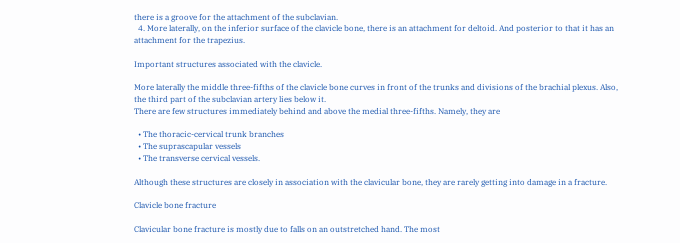there is a groove for the attachment of the subclavian.
  4. More laterally, on the inferior surface of the clavicle bone, there is an attachment for deltoid. And posterior to that it has an attachment for the trapezius.

Important structures associated with the clavicle.

More laterally the middle three-fifths of the clavicle bone curves in front of the trunks and divisions of the brachial plexus. Also, the third part of the subclavian artery lies below it.
There are few structures immediately behind and above the medial three-fifths. Namely, they are

  • The thoracic-cervical trunk branches
  • The suprascapular vessels
  • The transverse cervical vessels.

Although these structures are closely in association with the clavicular bone, they are rarely getting into damage in a fracture.

Clavicle bone fracture

Clavicular bone fracture is mostly due to falls on an outstretched hand. The most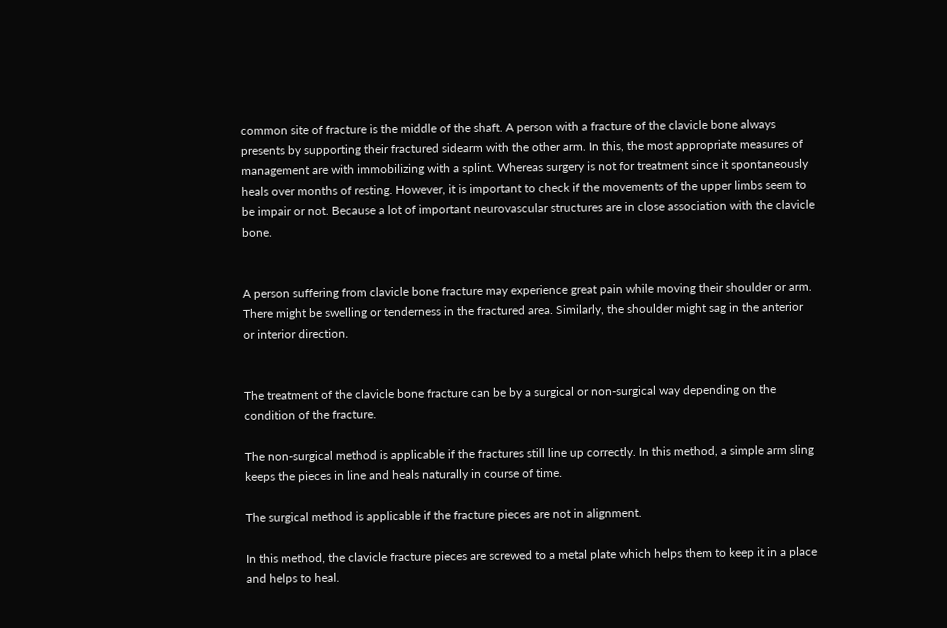common site of fracture is the middle of the shaft. A person with a fracture of the clavicle bone always presents by supporting their fractured sidearm with the other arm. In this, the most appropriate measures of management are with immobilizing with a splint. Whereas surgery is not for treatment since it spontaneously heals over months of resting. However, it is important to check if the movements of the upper limbs seem to be impair or not. Because a lot of important neurovascular structures are in close association with the clavicle bone.


A person suffering from clavicle bone fracture may experience great pain while moving their shoulder or arm. There might be swelling or tenderness in the fractured area. Similarly, the shoulder might sag in the anterior or interior direction.


The treatment of the clavicle bone fracture can be by a surgical or non-surgical way depending on the condition of the fracture.

The non-surgical method is applicable if the fractures still line up correctly. In this method, a simple arm sling keeps the pieces in line and heals naturally in course of time.

The surgical method is applicable if the fracture pieces are not in alignment.

In this method, the clavicle fracture pieces are screwed to a metal plate which helps them to keep it in a place and helps to heal.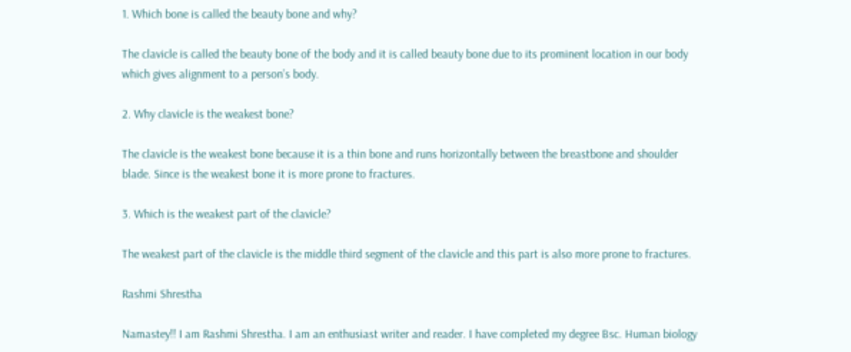1. Which bone is called the beauty bone and why?

The clavicle is called the beauty bone of the body and it is called beauty bone due to its prominent location in our body which gives alignment to a person’s body.

2. Why clavicle is the weakest bone?

The clavicle is the weakest bone because it is a thin bone and runs horizontally between the breastbone and shoulder blade. Since is the weakest bone it is more prone to fractures.

3. Which is the weakest part of the clavicle?

The weakest part of the clavicle is the middle third segment of the clavicle and this part is also more prone to fractures.

Rashmi Shrestha

Namastey!! I am Rashmi Shrestha. I am an enthusiast writer and reader. I have completed my degree Bsc. Human biology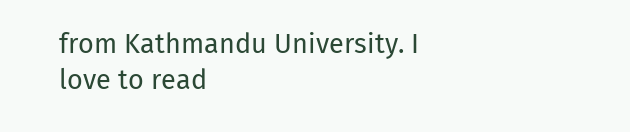from Kathmandu University. I love to read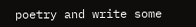poetry and write some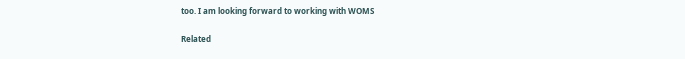too. I am looking forward to working with WOMS

Related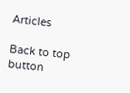Articles

Back to top button